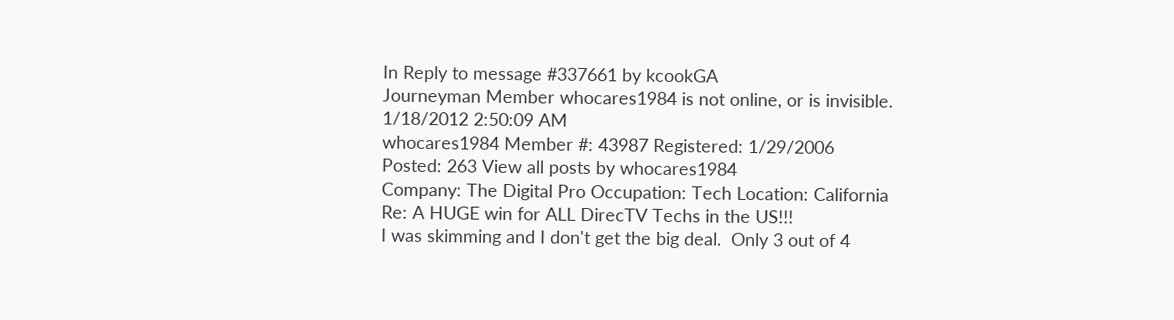In Reply to message #337661 by kcookGA
Journeyman Member whocares1984 is not online, or is invisible.
1/18/2012 2:50:09 AM
whocares1984 Member #: 43987 Registered: 1/29/2006
Posted: 263 View all posts by whocares1984
Company: The Digital Pro Occupation: Tech Location: California
Re: A HUGE win for ALL DirecTV Techs in the US!!!
I was skimming and I don't get the big deal.  Only 3 out of 4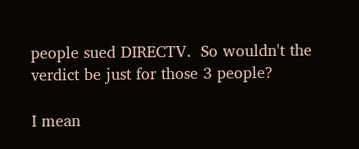people sued DIRECTV.  So wouldn't the verdict be just for those 3 people?

I mean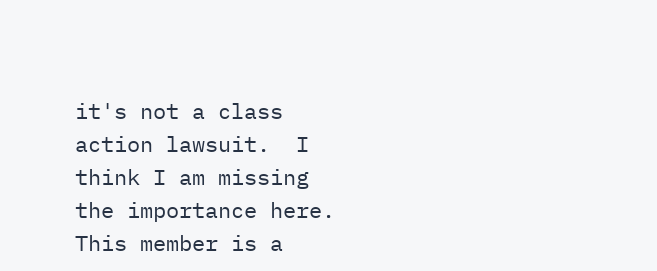it's not a class action lawsuit.  I think I am missing the importance here.
This member is a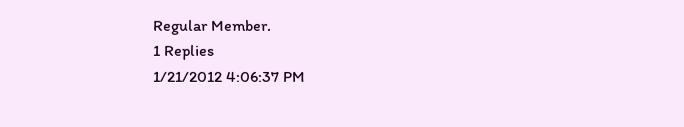Regular Member.
1 Replies
1/21/2012 4:06:37 PM